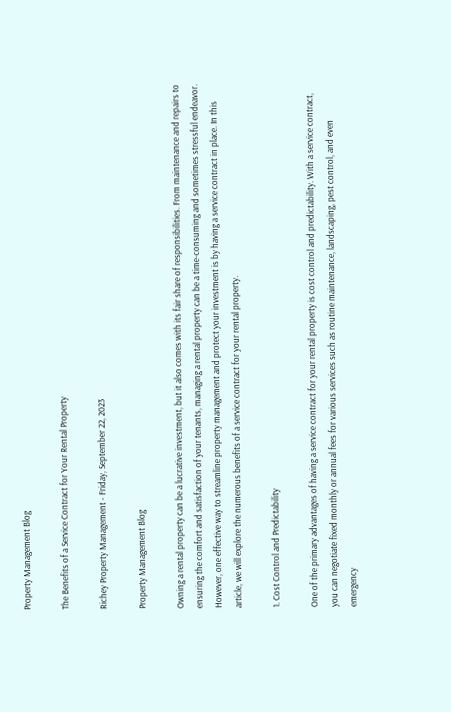Property Management Blog

The Benefits of a Service Contract for Your Rental Property

Richey Property Management - Friday, September 22, 2023

Property Management Blog

Owning a rental property can be a lucrative investment, but it also comes with its fair share of responsibilities. From maintenance and repairs to ensuring the comfort and satisfaction of your tenants, managing a rental property can be a time-consuming and sometimes stressful endeavor. However, one effective way to streamline property management and protect your investment is by having a service contract in place. In this article, we will explore the numerous benefits of a service contract for your rental property.

1. Cost Control and Predictability

One of the primary advantages of having a service contract for your rental property is cost control and predictability. With a service contract, you can negotiate fixed monthly or annual fees for various services such as routine maintenance, landscaping, pest control, and even emergency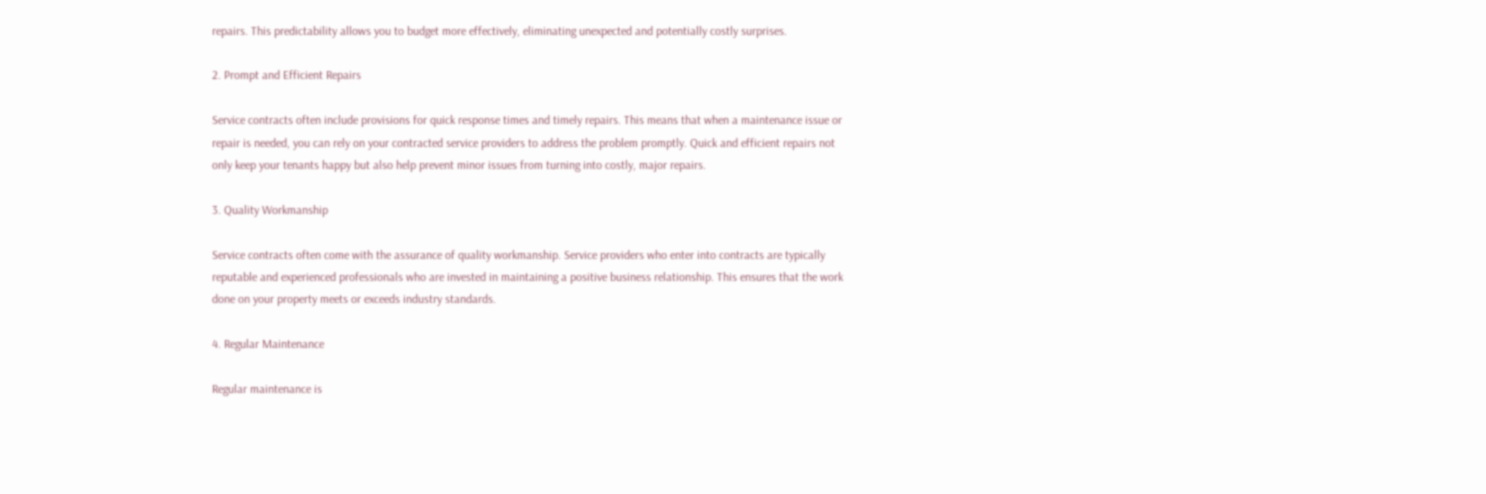repairs. This predictability allows you to budget more effectively, eliminating unexpected and potentially costly surprises.

2. Prompt and Efficient Repairs

Service contracts often include provisions for quick response times and timely repairs. This means that when a maintenance issue or repair is needed, you can rely on your contracted service providers to address the problem promptly. Quick and efficient repairs not only keep your tenants happy but also help prevent minor issues from turning into costly, major repairs.

3. Quality Workmanship

Service contracts often come with the assurance of quality workmanship. Service providers who enter into contracts are typically reputable and experienced professionals who are invested in maintaining a positive business relationship. This ensures that the work done on your property meets or exceeds industry standards.

4. Regular Maintenance

Regular maintenance is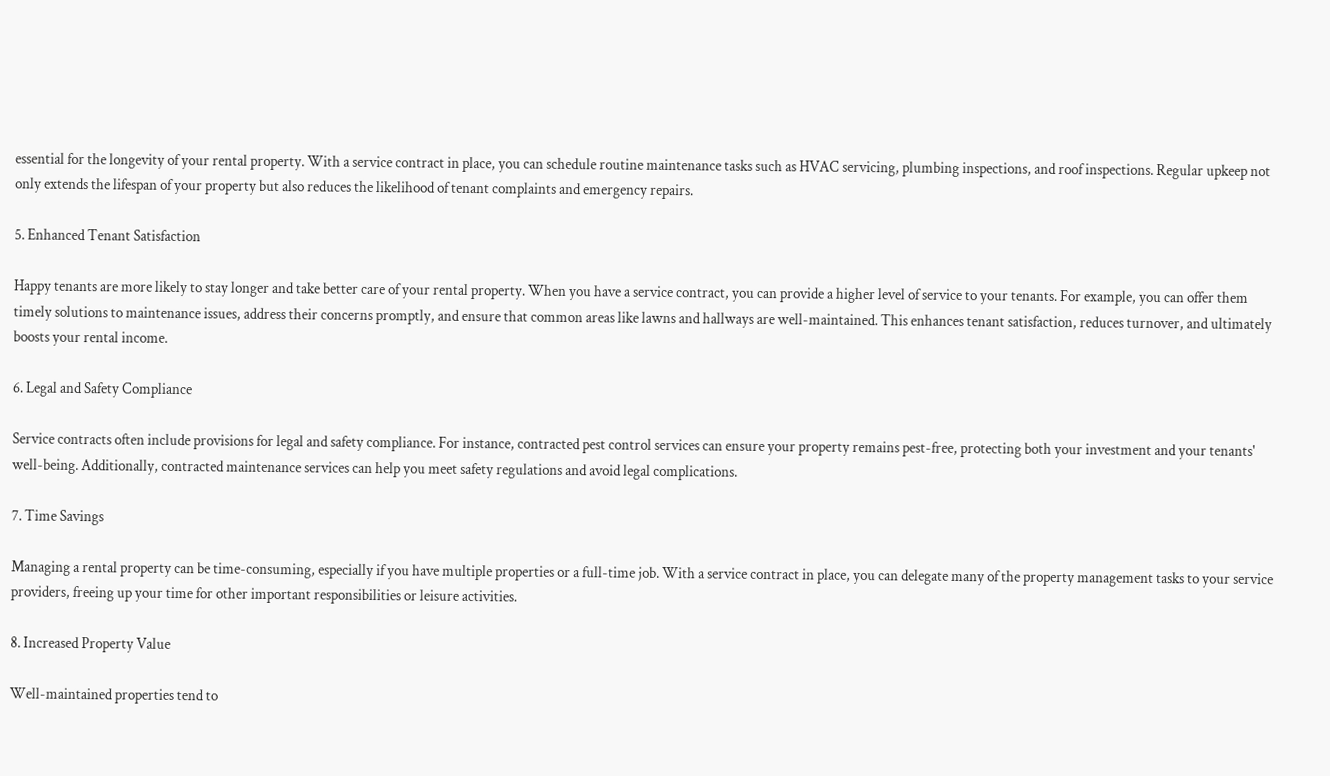essential for the longevity of your rental property. With a service contract in place, you can schedule routine maintenance tasks such as HVAC servicing, plumbing inspections, and roof inspections. Regular upkeep not only extends the lifespan of your property but also reduces the likelihood of tenant complaints and emergency repairs.

5. Enhanced Tenant Satisfaction

Happy tenants are more likely to stay longer and take better care of your rental property. When you have a service contract, you can provide a higher level of service to your tenants. For example, you can offer them timely solutions to maintenance issues, address their concerns promptly, and ensure that common areas like lawns and hallways are well-maintained. This enhances tenant satisfaction, reduces turnover, and ultimately boosts your rental income.

6. Legal and Safety Compliance

Service contracts often include provisions for legal and safety compliance. For instance, contracted pest control services can ensure your property remains pest-free, protecting both your investment and your tenants' well-being. Additionally, contracted maintenance services can help you meet safety regulations and avoid legal complications.

7. Time Savings

Managing a rental property can be time-consuming, especially if you have multiple properties or a full-time job. With a service contract in place, you can delegate many of the property management tasks to your service providers, freeing up your time for other important responsibilities or leisure activities.

8. Increased Property Value

Well-maintained properties tend to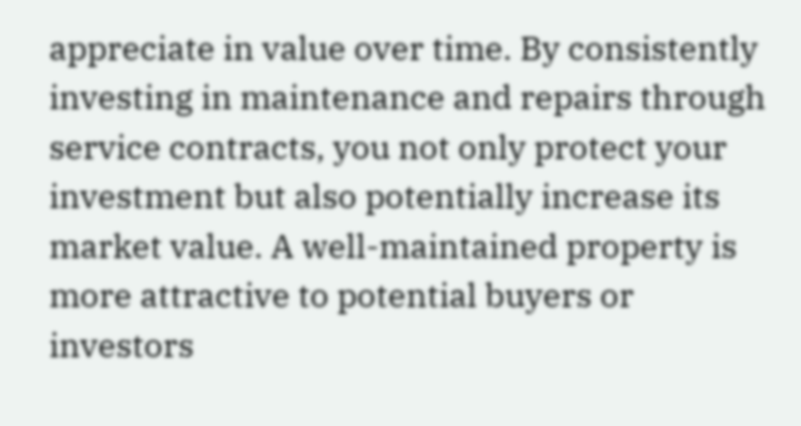appreciate in value over time. By consistently investing in maintenance and repairs through service contracts, you not only protect your investment but also potentially increase its market value. A well-maintained property is more attractive to potential buyers or investors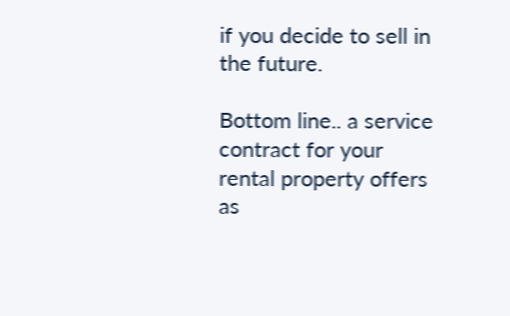if you decide to sell in the future.

Bottom line.. a service contract for your rental property offers as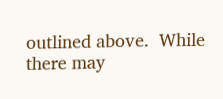outlined above.  While there may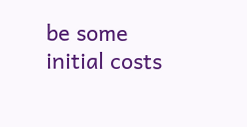be some initial costs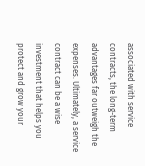associated with service contracts, the long-term advantages far outweigh the expenses. Ultimately, a service contract can be a wise investment that helps you protect and grow your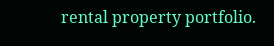rental property portfolio.